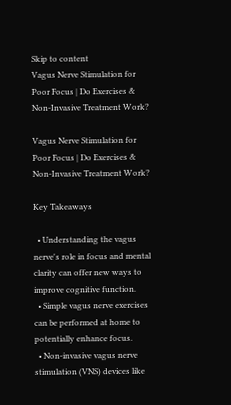Skip to content
Vagus Nerve Stimulation for Poor Focus | Do Exercises & Non-Invasive Treatment Work?

Vagus Nerve Stimulation for Poor Focus | Do Exercises & Non-Invasive Treatment Work?

Key Takeaways

  • Understanding the vagus nerve's role in focus and mental clarity can offer new ways to improve cognitive function.
  • Simple vagus nerve exercises can be performed at home to potentially enhance focus.
  • Non-invasive vagus nerve stimulation (VNS) devices like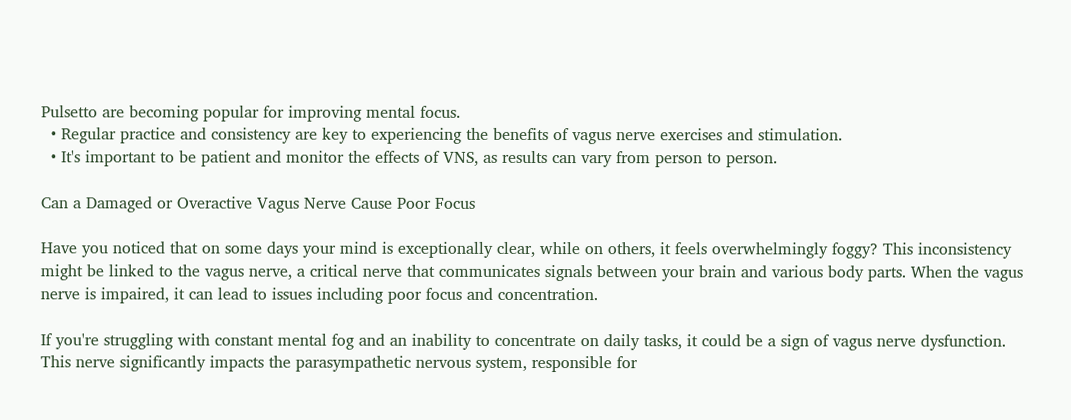Pulsetto are becoming popular for improving mental focus.
  • Regular practice and consistency are key to experiencing the benefits of vagus nerve exercises and stimulation.
  • It's important to be patient and monitor the effects of VNS, as results can vary from person to person.

Can a Damaged or Overactive Vagus Nerve Cause Poor Focus

Have you noticed that on some days your mind is exceptionally clear, while on others, it feels overwhelmingly foggy? This inconsistency might be linked to the vagus nerve, a critical nerve that communicates signals between your brain and various body parts. When the vagus nerve is impaired, it can lead to issues including poor focus and concentration.

If you're struggling with constant mental fog and an inability to concentrate on daily tasks, it could be a sign of vagus nerve dysfunction. This nerve significantly impacts the parasympathetic nervous system, responsible for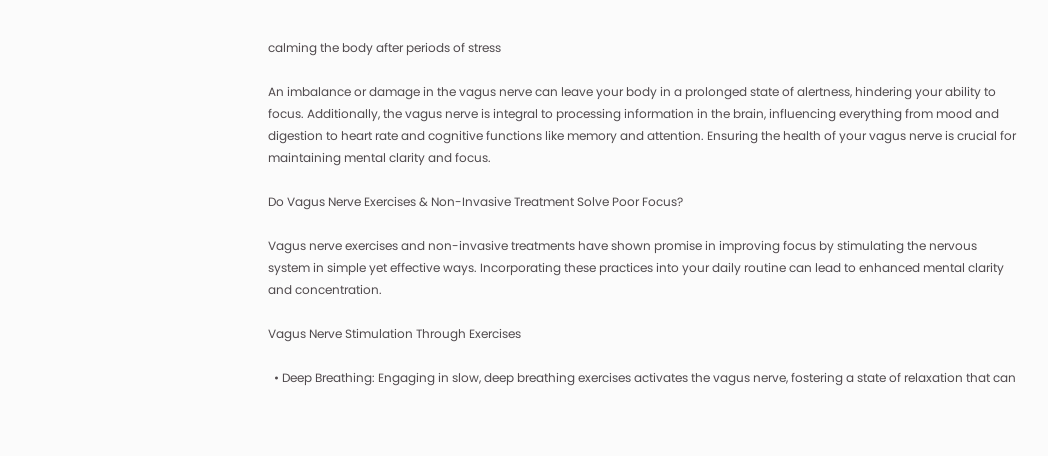calming the body after periods of stress

An imbalance or damage in the vagus nerve can leave your body in a prolonged state of alertness, hindering your ability to focus. Additionally, the vagus nerve is integral to processing information in the brain, influencing everything from mood and digestion to heart rate and cognitive functions like memory and attention. Ensuring the health of your vagus nerve is crucial for maintaining mental clarity and focus.

Do Vagus Nerve Exercises & Non-Invasive Treatment Solve Poor Focus?

Vagus nerve exercises and non-invasive treatments have shown promise in improving focus by stimulating the nervous system in simple yet effective ways. Incorporating these practices into your daily routine can lead to enhanced mental clarity and concentration.

Vagus Nerve Stimulation Through Exercises

  • Deep Breathing: Engaging in slow, deep breathing exercises activates the vagus nerve, fostering a state of relaxation that can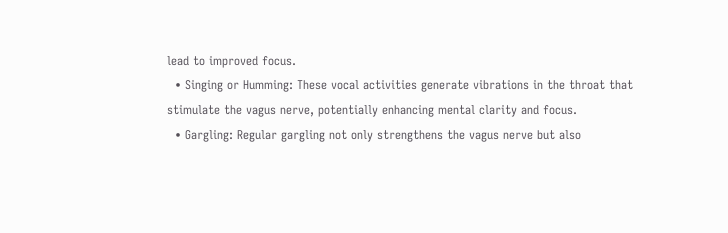lead to improved focus.
  • Singing or Humming: These vocal activities generate vibrations in the throat that stimulate the vagus nerve, potentially enhancing mental clarity and focus.
  • Gargling: Regular gargling not only strengthens the vagus nerve but also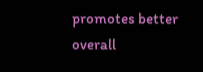promotes better overall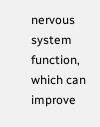nervous system function, which can improve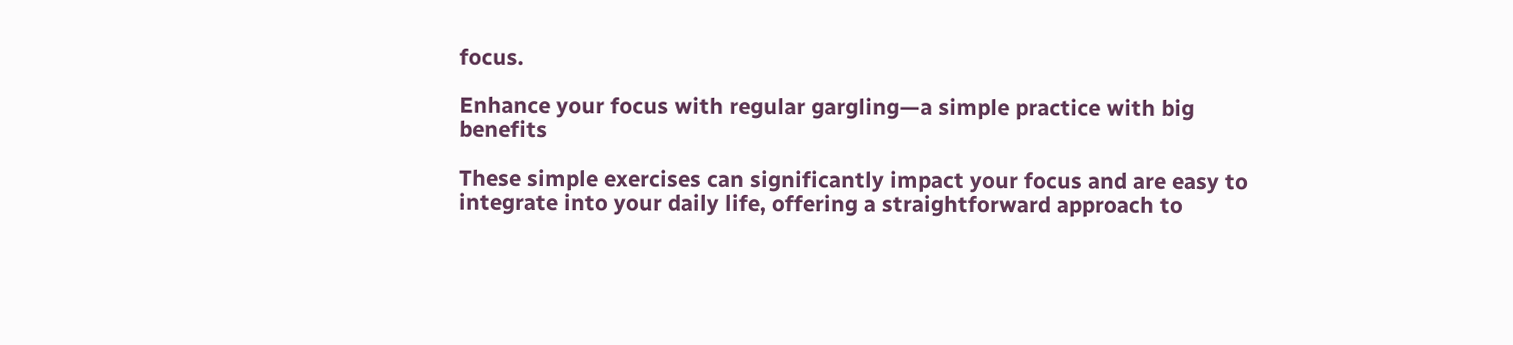focus.

Enhance your focus with regular gargling—a simple practice with big benefits

These simple exercises can significantly impact your focus and are easy to integrate into your daily life, offering a straightforward approach to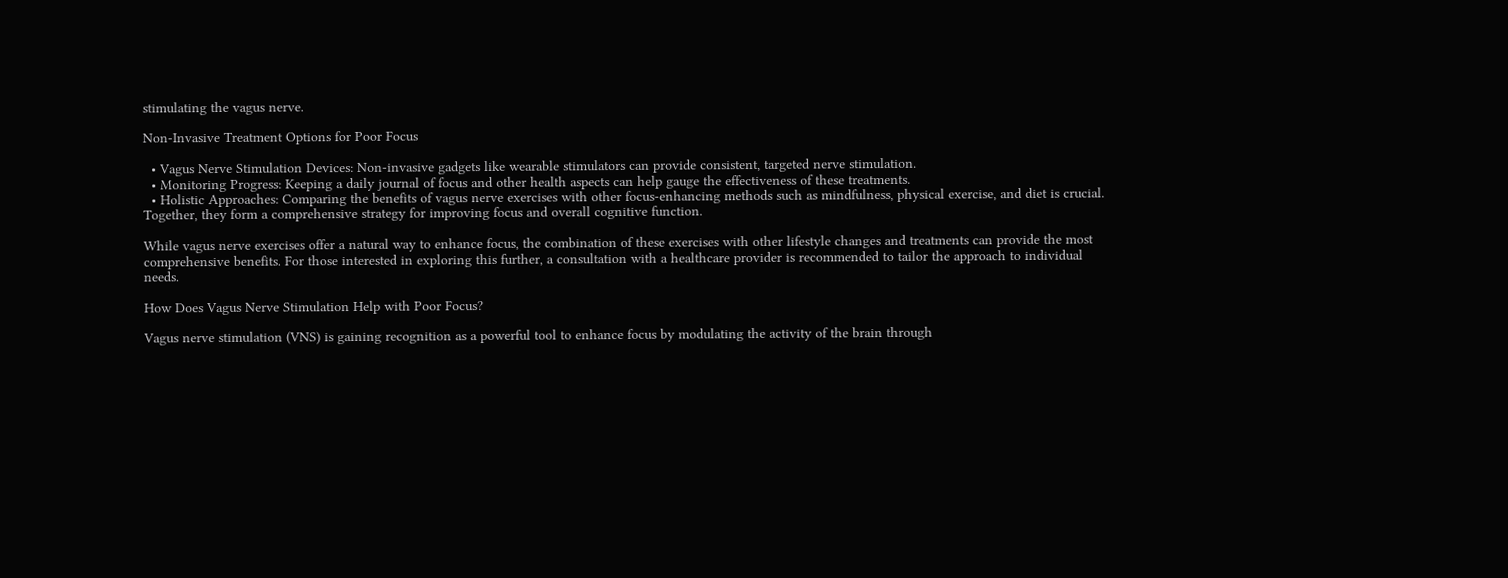stimulating the vagus nerve.

Non-Invasive Treatment Options for Poor Focus

  • Vagus Nerve Stimulation Devices: Non-invasive gadgets like wearable stimulators can provide consistent, targeted nerve stimulation.
  • Monitoring Progress: Keeping a daily journal of focus and other health aspects can help gauge the effectiveness of these treatments.
  • Holistic Approaches: Comparing the benefits of vagus nerve exercises with other focus-enhancing methods such as mindfulness, physical exercise, and diet is crucial. Together, they form a comprehensive strategy for improving focus and overall cognitive function.

While vagus nerve exercises offer a natural way to enhance focus, the combination of these exercises with other lifestyle changes and treatments can provide the most comprehensive benefits. For those interested in exploring this further, a consultation with a healthcare provider is recommended to tailor the approach to individual needs.

How Does Vagus Nerve Stimulation Help with Poor Focus?

Vagus nerve stimulation (VNS) is gaining recognition as a powerful tool to enhance focus by modulating the activity of the brain through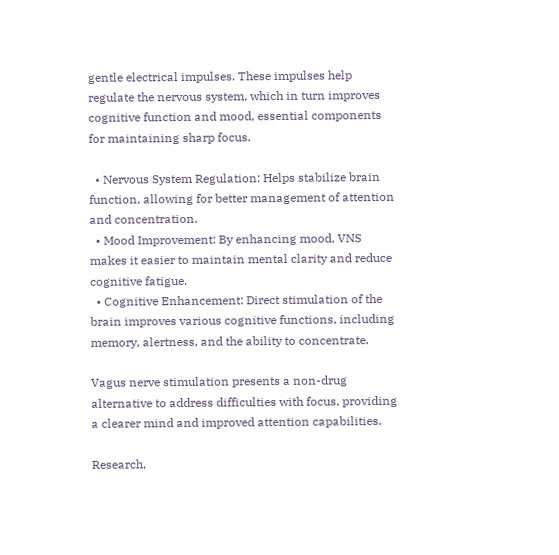gentle electrical impulses. These impulses help regulate the nervous system, which in turn improves cognitive function and mood, essential components for maintaining sharp focus.

  • Nervous System Regulation: Helps stabilize brain function, allowing for better management of attention and concentration.
  • Mood Improvement: By enhancing mood, VNS makes it easier to maintain mental clarity and reduce cognitive fatigue.
  • Cognitive Enhancement: Direct stimulation of the brain improves various cognitive functions, including memory, alertness, and the ability to concentrate.

Vagus nerve stimulation presents a non-drug alternative to address difficulties with focus, providing a clearer mind and improved attention capabilities.

Research,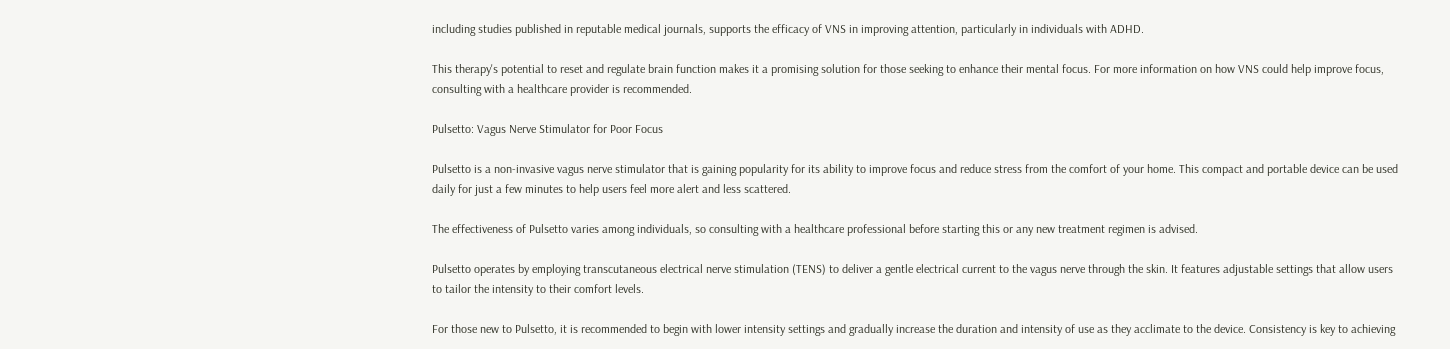including studies published in reputable medical journals, supports the efficacy of VNS in improving attention, particularly in individuals with ADHD.

This therapy's potential to reset and regulate brain function makes it a promising solution for those seeking to enhance their mental focus. For more information on how VNS could help improve focus, consulting with a healthcare provider is recommended.

Pulsetto: Vagus Nerve Stimulator for Poor Focus

Pulsetto is a non-invasive vagus nerve stimulator that is gaining popularity for its ability to improve focus and reduce stress from the comfort of your home. This compact and portable device can be used daily for just a few minutes to help users feel more alert and less scattered.

The effectiveness of Pulsetto varies among individuals, so consulting with a healthcare professional before starting this or any new treatment regimen is advised.

Pulsetto operates by employing transcutaneous electrical nerve stimulation (TENS) to deliver a gentle electrical current to the vagus nerve through the skin. It features adjustable settings that allow users to tailor the intensity to their comfort levels.

For those new to Pulsetto, it is recommended to begin with lower intensity settings and gradually increase the duration and intensity of use as they acclimate to the device. Consistency is key to achieving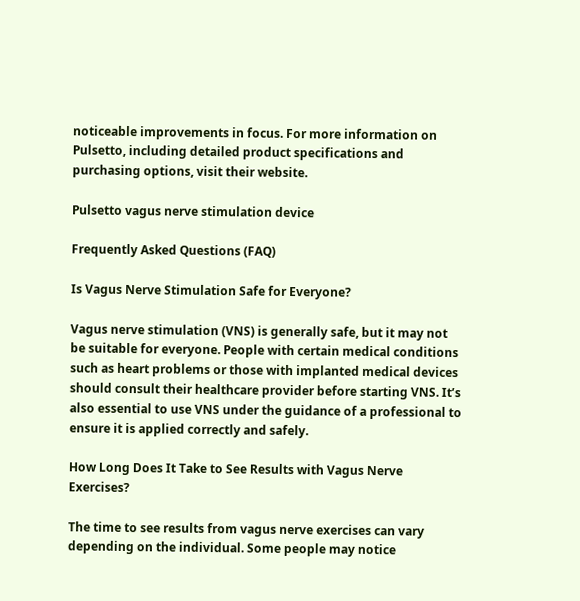noticeable improvements in focus. For more information on Pulsetto, including detailed product specifications and purchasing options, visit their website.

Pulsetto vagus nerve stimulation device

Frequently Asked Questions (FAQ)

Is Vagus Nerve Stimulation Safe for Everyone?

Vagus nerve stimulation (VNS) is generally safe, but it may not be suitable for everyone. People with certain medical conditions such as heart problems or those with implanted medical devices should consult their healthcare provider before starting VNS. It’s also essential to use VNS under the guidance of a professional to ensure it is applied correctly and safely.

How Long Does It Take to See Results with Vagus Nerve Exercises?

The time to see results from vagus nerve exercises can vary depending on the individual. Some people may notice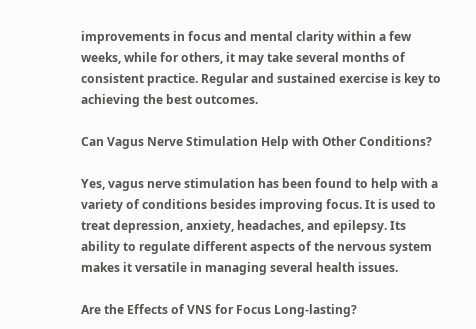improvements in focus and mental clarity within a few weeks, while for others, it may take several months of consistent practice. Regular and sustained exercise is key to achieving the best outcomes.

Can Vagus Nerve Stimulation Help with Other Conditions?

Yes, vagus nerve stimulation has been found to help with a variety of conditions besides improving focus. It is used to treat depression, anxiety, headaches, and epilepsy. Its ability to regulate different aspects of the nervous system makes it versatile in managing several health issues.

Are the Effects of VNS for Focus Long-lasting?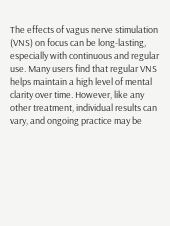The effects of vagus nerve stimulation (VNS) on focus can be long-lasting, especially with continuous and regular use. Many users find that regular VNS helps maintain a high level of mental clarity over time. However, like any other treatment, individual results can vary, and ongoing practice may be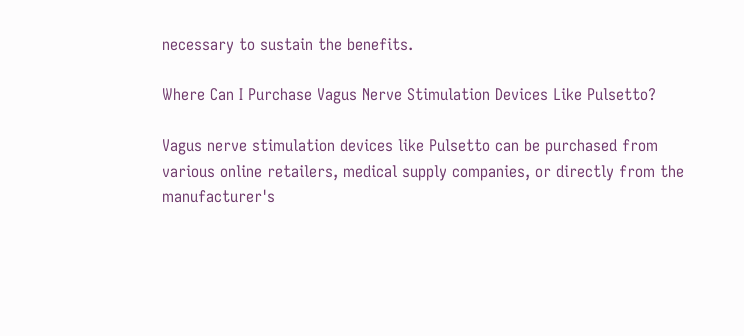necessary to sustain the benefits.

Where Can I Purchase Vagus Nerve Stimulation Devices Like Pulsetto?

Vagus nerve stimulation devices like Pulsetto can be purchased from various online retailers, medical supply companies, or directly from the manufacturer's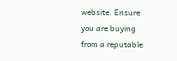website. Ensure you are buying from a reputable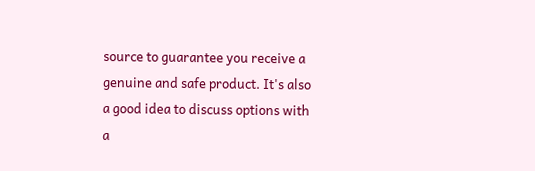source to guarantee you receive a genuine and safe product. It's also a good idea to discuss options with a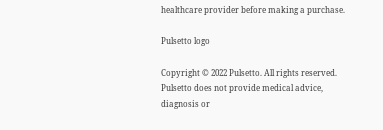healthcare provider before making a purchase.

Pulsetto logo

Copyright © 2022 Pulsetto. All rights reserved.
Pulsetto does not provide medical advice, diagnosis or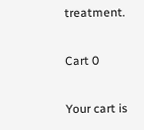treatment.

Cart 0

Your cart is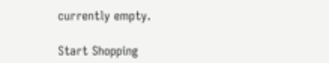currently empty.

Start Shopping